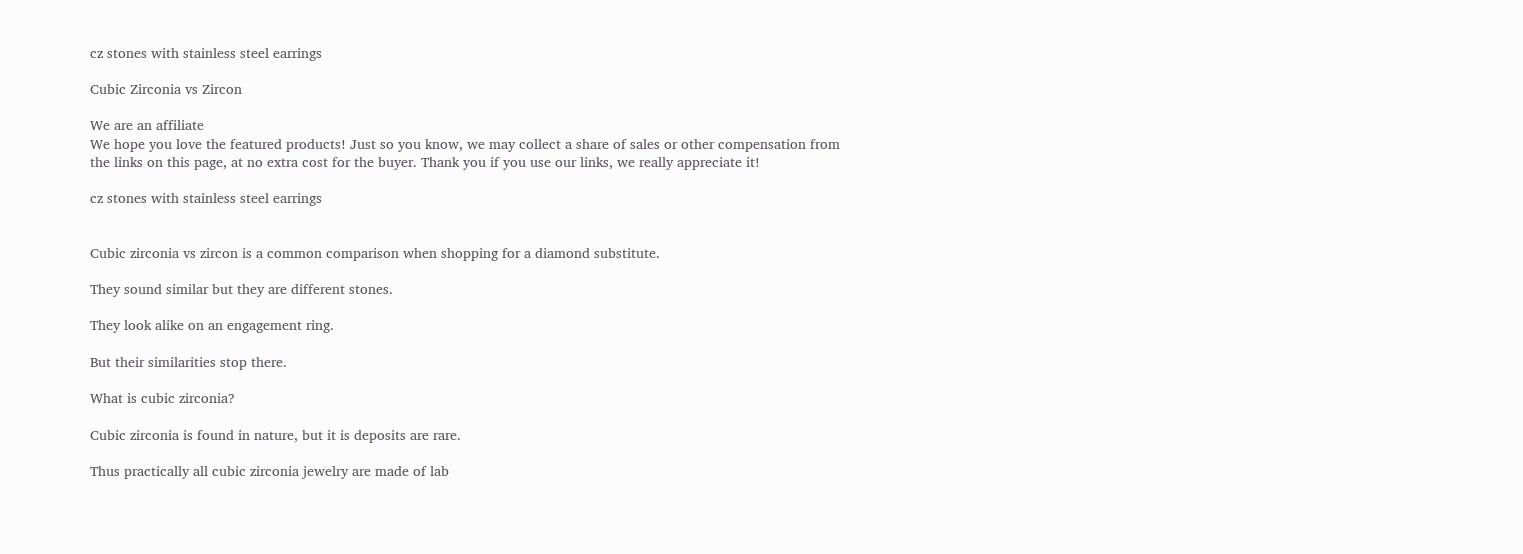cz stones with stainless steel earrings

Cubic Zirconia vs Zircon

We are an affiliate
We hope you love the featured products! Just so you know, we may collect a share of sales or other compensation from the links on this page, at no extra cost for the buyer. Thank you if you use our links, we really appreciate it!

cz stones with stainless steel earrings


Cubic zirconia vs zircon is a common comparison when shopping for a diamond substitute.

They sound similar but they are different stones.

They look alike on an engagement ring.

But their similarities stop there.

What is cubic zirconia?

Cubic zirconia is found in nature, but it is deposits are rare.

Thus practically all cubic zirconia jewelry are made of lab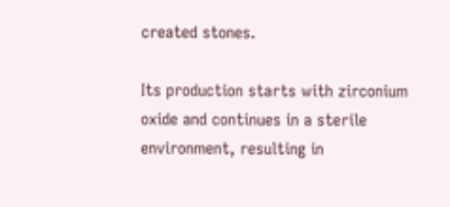created stones.

Its production starts with zirconium oxide and continues in a sterile environment, resulting in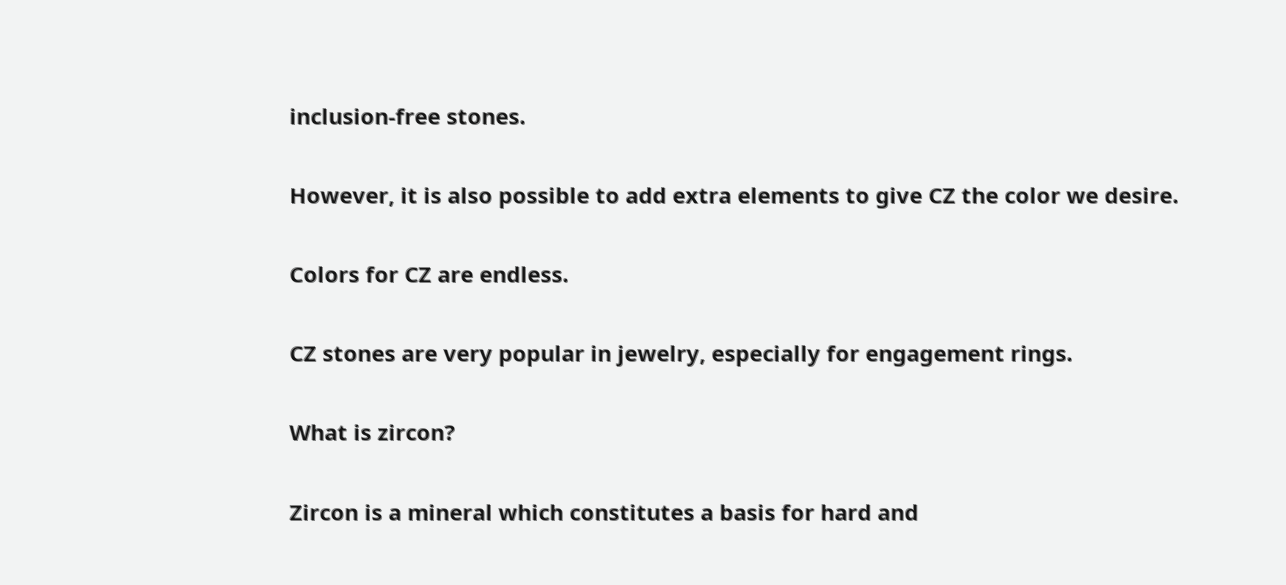inclusion-free stones.

However, it is also possible to add extra elements to give CZ the color we desire.

Colors for CZ are endless.

CZ stones are very popular in jewelry, especially for engagement rings.

What is zircon?

Zircon is a mineral which constitutes a basis for hard and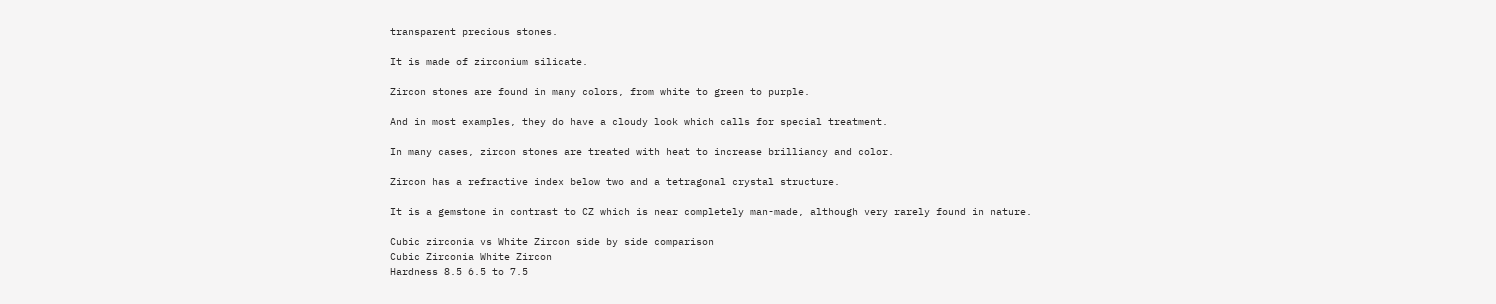transparent precious stones.

It is made of zirconium silicate.

Zircon stones are found in many colors, from white to green to purple.

And in most examples, they do have a cloudy look which calls for special treatment.

In many cases, zircon stones are treated with heat to increase brilliancy and color.

Zircon has a refractive index below two and a tetragonal crystal structure.

It is a gemstone in contrast to CZ which is near completely man-made, although very rarely found in nature.

Cubic zirconia vs White Zircon side by side comparison
Cubic Zirconia White Zircon
Hardness 8.5 6.5 to 7.5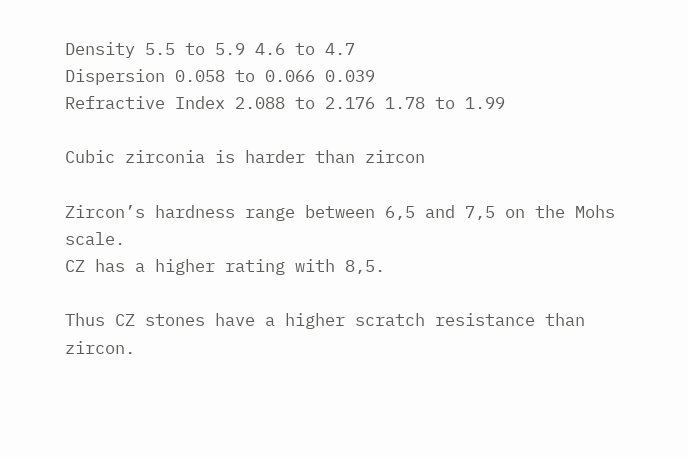Density 5.5 to 5.9 4.6 to 4.7
Dispersion 0.058 to 0.066 0.039
Refractive Index 2.088 to 2.176 1.78 to 1.99

Cubic zirconia is harder than zircon

Zircon’s hardness range between 6,5 and 7,5 on the Mohs scale.
CZ has a higher rating with 8,5.

Thus CZ stones have a higher scratch resistance than zircon.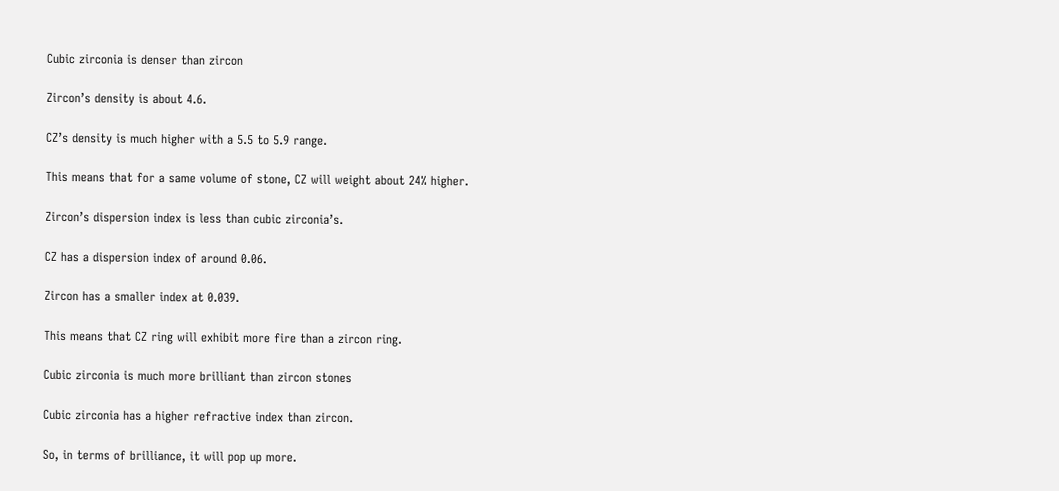Cubic zirconia is denser than zircon

Zircon’s density is about 4.6.

CZ’s density is much higher with a 5.5 to 5.9 range.

This means that for a same volume of stone, CZ will weight about 24% higher.

Zircon’s dispersion index is less than cubic zirconia’s.

CZ has a dispersion index of around 0.06.

Zircon has a smaller index at 0.039.

This means that CZ ring will exhibit more fire than a zircon ring.

Cubic zirconia is much more brilliant than zircon stones

Cubic zirconia has a higher refractive index than zircon.

So, in terms of brilliance, it will pop up more.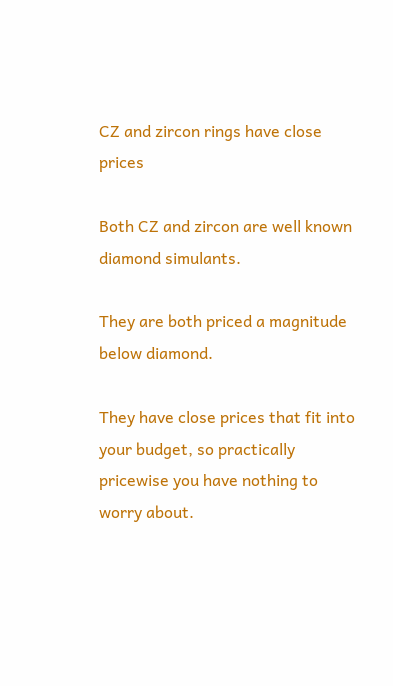CZ and zircon rings have close prices

Both CZ and zircon are well known diamond simulants.

They are both priced a magnitude below diamond.

They have close prices that fit into your budget, so practically pricewise you have nothing to worry about.